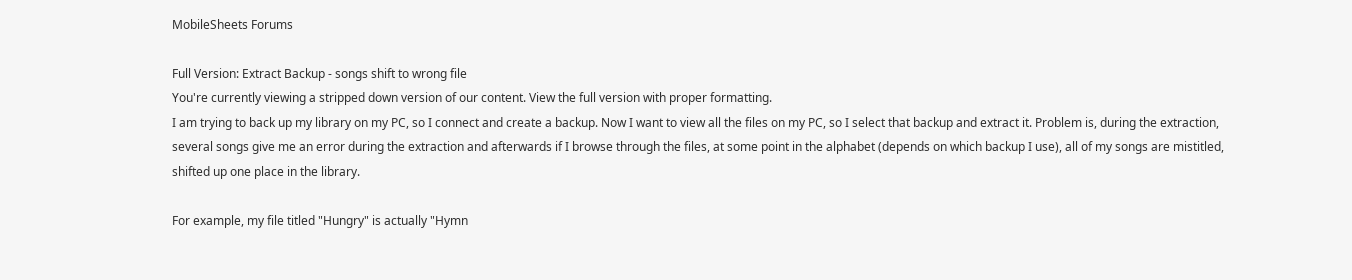MobileSheets Forums

Full Version: Extract Backup - songs shift to wrong file
You're currently viewing a stripped down version of our content. View the full version with proper formatting.
I am trying to back up my library on my PC, so I connect and create a backup. Now I want to view all the files on my PC, so I select that backup and extract it. Problem is, during the extraction, several songs give me an error during the extraction and afterwards if I browse through the files, at some point in the alphabet (depends on which backup I use), all of my songs are mistitled, shifted up one place in the library.

For example, my file titled "Hungry" is actually "Hymn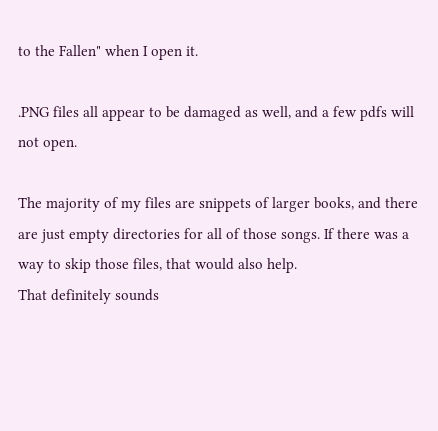to the Fallen" when I open it.

.PNG files all appear to be damaged as well, and a few pdfs will not open.

The majority of my files are snippets of larger books, and there are just empty directories for all of those songs. If there was a way to skip those files, that would also help.
That definitely sounds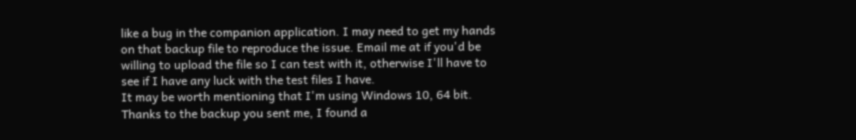like a bug in the companion application. I may need to get my hands on that backup file to reproduce the issue. Email me at if you'd be willing to upload the file so I can test with it, otherwise I'll have to see if I have any luck with the test files I have.
It may be worth mentioning that I'm using Windows 10, 64 bit.
Thanks to the backup you sent me, I found a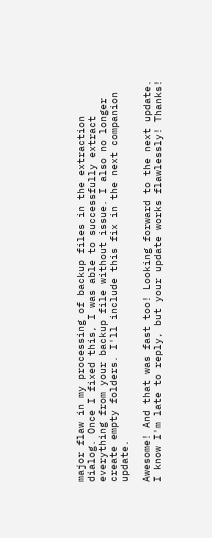major flaw in my processing of backup files in the extraction dialog. Once I fixed this, I was able to successfully extract everything from your backup file without issue. I also no longer create empty folders. I'll include this fix in the next companion update.

Awesome! And that was fast too! Looking forward to the next update.
I know I'm late to reply, but your update works flawlessly! Thanks!